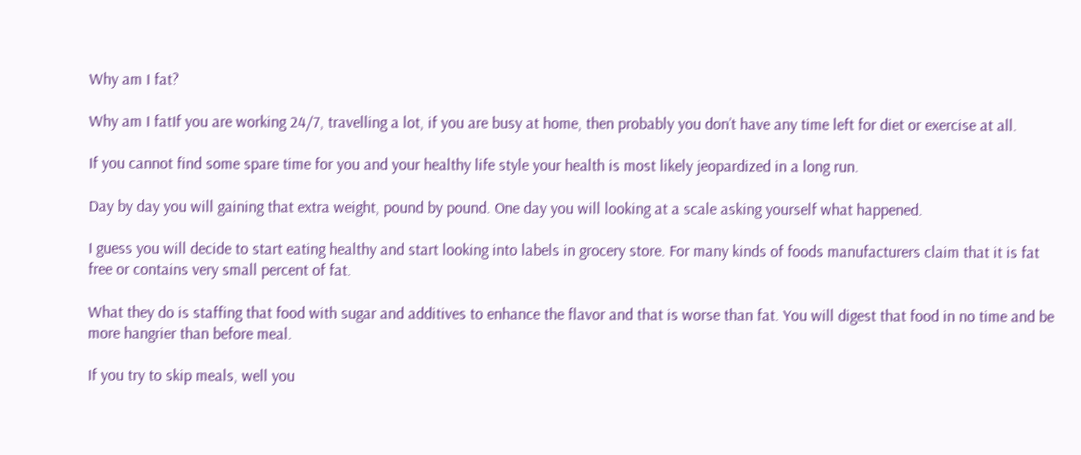Why am I fat?

Why am I fatIf you are working 24/7, travelling a lot, if you are busy at home, then probably you don’t have any time left for diet or exercise at all.

If you cannot find some spare time for you and your healthy life style your health is most likely jeopardized in a long run.

Day by day you will gaining that extra weight, pound by pound. One day you will looking at a scale asking yourself what happened.

I guess you will decide to start eating healthy and start looking into labels in grocery store. For many kinds of foods manufacturers claim that it is fat free or contains very small percent of fat.

What they do is staffing that food with sugar and additives to enhance the flavor and that is worse than fat. You will digest that food in no time and be more hangrier than before meal.

If you try to skip meals, well you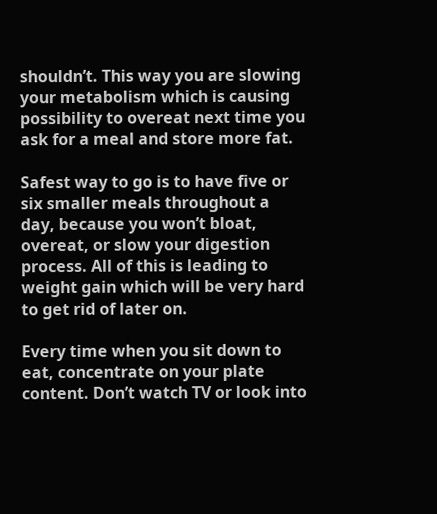shouldn’t. This way you are slowing your metabolism which is causing possibility to overeat next time you ask for a meal and store more fat.

Safest way to go is to have five or six smaller meals throughout a day, because you won’t bloat, overeat, or slow your digestion process. All of this is leading to weight gain which will be very hard to get rid of later on.

Every time when you sit down to eat, concentrate on your plate content. Don’t watch TV or look into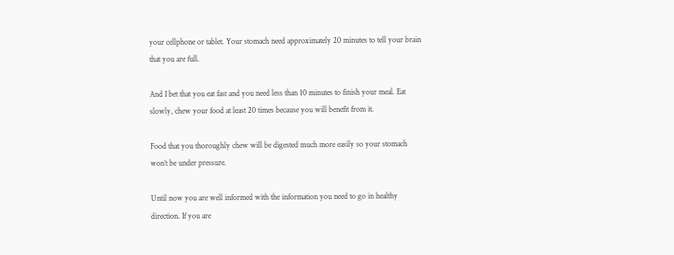your cellphone or tablet. Your stomach need approximately 20 minutes to tell your brain that you are full.

And I bet that you eat fast and you need less than 10 minutes to finish your meal. Eat slowly, chew your food at least 20 times because you will benefit from it.

Food that you thoroughly chew will be digested much more easily so your stomach won’t be under pressure.

Until now you are well informed with the information you need to go in healthy direction. If you are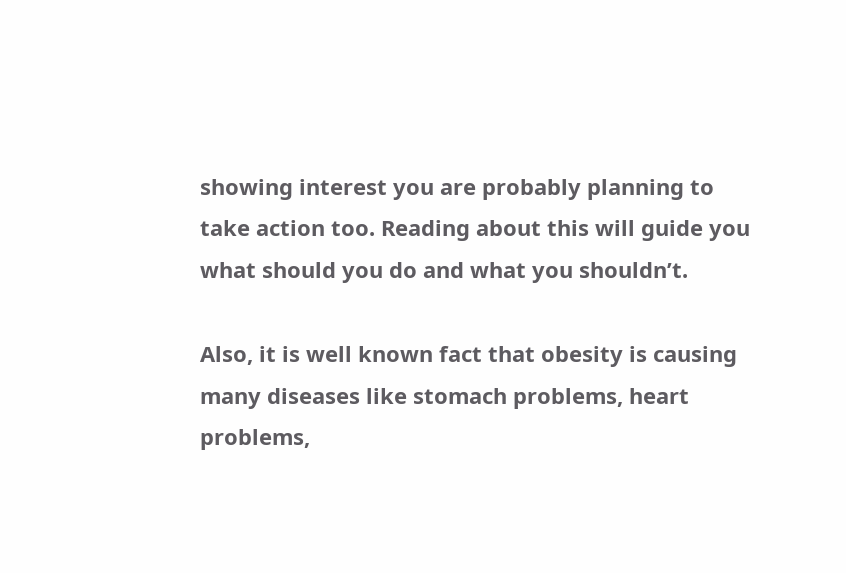showing interest you are probably planning to take action too. Reading about this will guide you what should you do and what you shouldn’t.

Also, it is well known fact that obesity is causing many diseases like stomach problems, heart problems,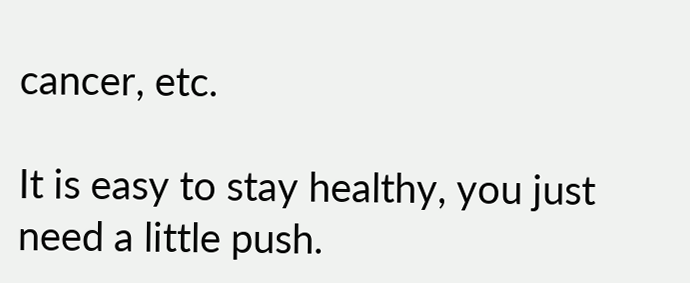cancer, etc.

It is easy to stay healthy, you just need a little push.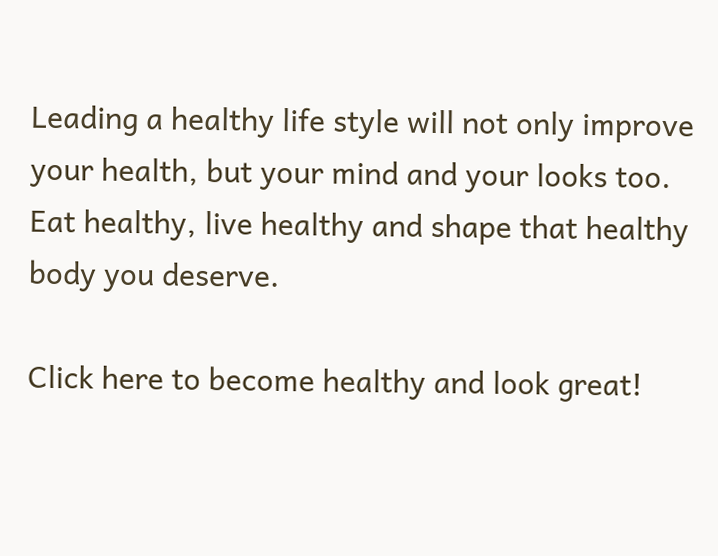Leading a healthy life style will not only improve your health, but your mind and your looks too. Eat healthy, live healthy and shape that healthy body you deserve.

Click here to become healthy and look great!